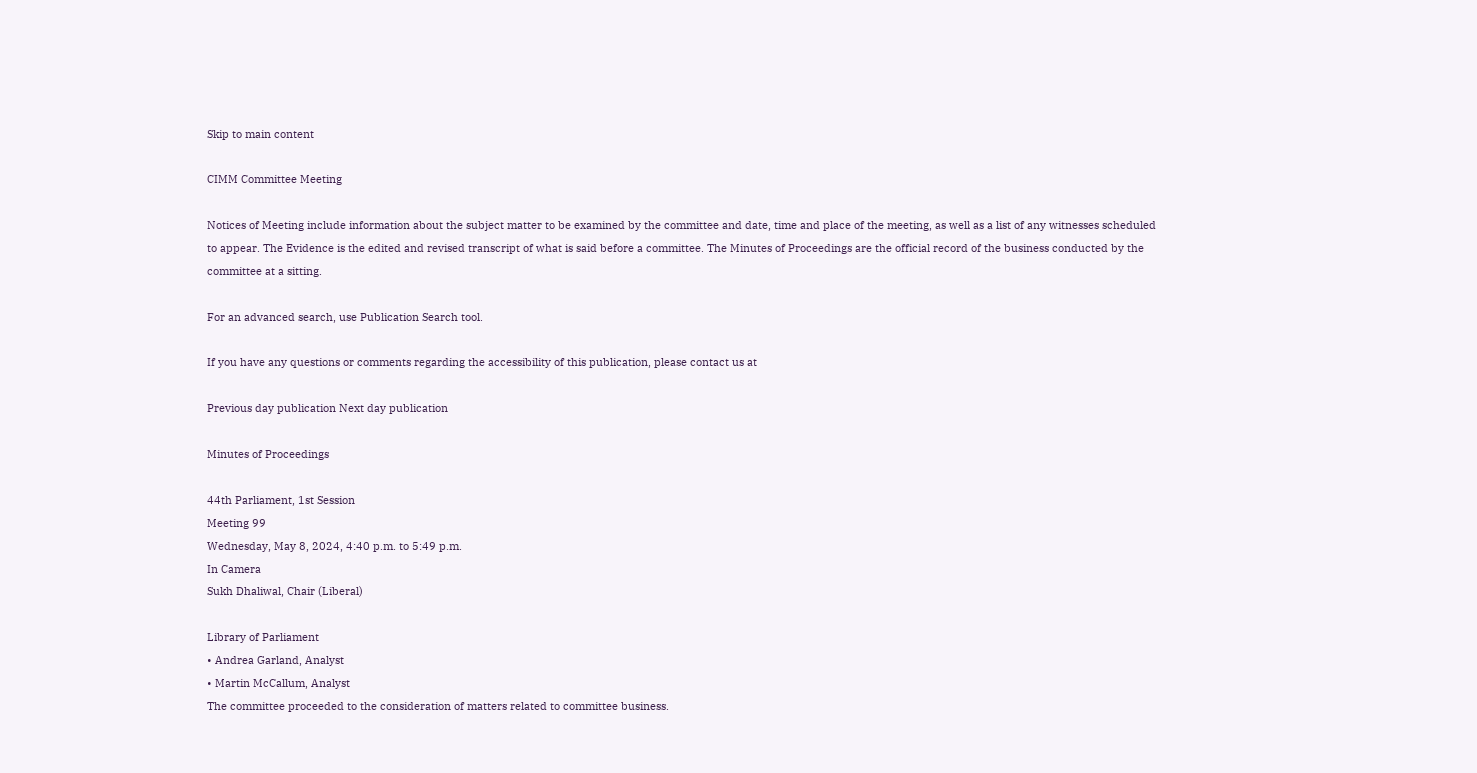Skip to main content

CIMM Committee Meeting

Notices of Meeting include information about the subject matter to be examined by the committee and date, time and place of the meeting, as well as a list of any witnesses scheduled to appear. The Evidence is the edited and revised transcript of what is said before a committee. The Minutes of Proceedings are the official record of the business conducted by the committee at a sitting.

For an advanced search, use Publication Search tool.

If you have any questions or comments regarding the accessibility of this publication, please contact us at

Previous day publication Next day publication

Minutes of Proceedings

44th Parliament, 1st Session
Meeting 99
Wednesday, May 8, 2024, 4:40 p.m. to 5:49 p.m.
In Camera
Sukh Dhaliwal, Chair (Liberal)

Library of Parliament
• Andrea Garland, Analyst
• Martin McCallum, Analyst
The committee proceeded to the consideration of matters related to committee business.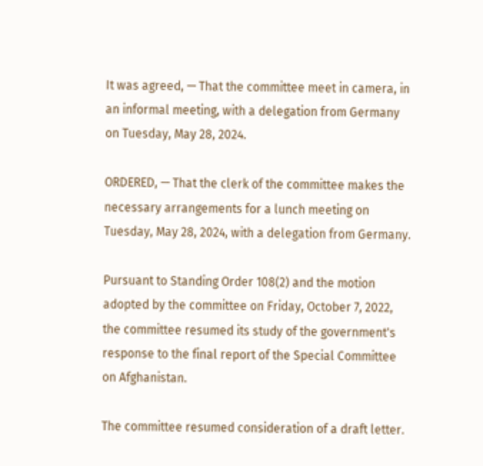It was agreed, — That the committee meet in camera, in an informal meeting, with a delegation from Germany on Tuesday, May 28, 2024.

ORDERED, — That the clerk of the committee makes the necessary arrangements for a lunch meeting on Tuesday, May 28, 2024, with a delegation from Germany.

Pursuant to Standing Order 108(2) and the motion adopted by the committee on Friday, October 7, 2022, the committee resumed its study of the government's response to the final report of the Special Committee on Afghanistan.

The committee resumed consideration of a draft letter.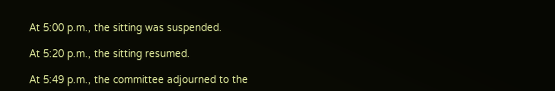At 5:00 p.m., the sitting was suspended.

At 5:20 p.m., the sitting resumed.

At 5:49 p.m., the committee adjourned to the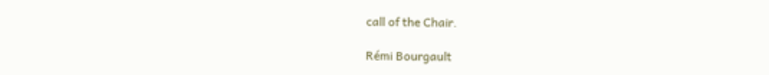call of the Chair.

Rémi Bourgault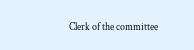Clerk of the committee